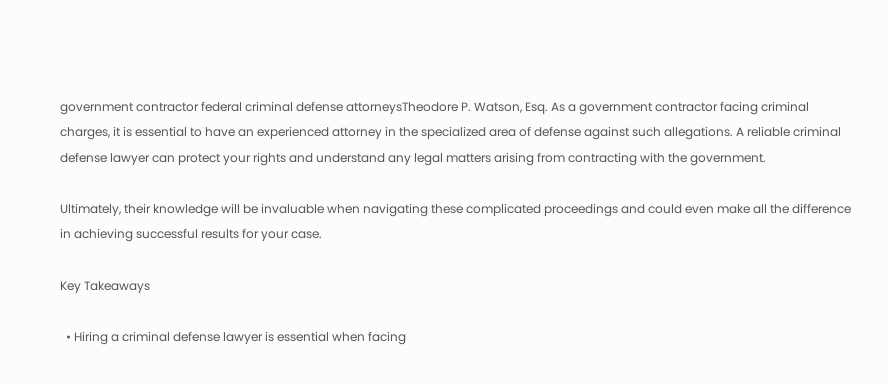government contractor federal criminal defense attorneysTheodore P. Watson, Esq. As a government contractor facing criminal charges, it is essential to have an experienced attorney in the specialized area of defense against such allegations. A reliable criminal defense lawyer can protect your rights and understand any legal matters arising from contracting with the government.

Ultimately, their knowledge will be invaluable when navigating these complicated proceedings and could even make all the difference in achieving successful results for your case.

Key Takeaways

  • Hiring a criminal defense lawyer is essential when facing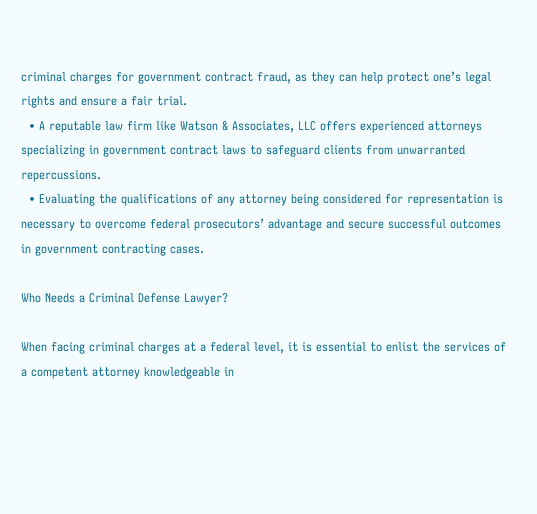criminal charges for government contract fraud, as they can help protect one’s legal rights and ensure a fair trial.
  • A reputable law firm like Watson & Associates, LLC offers experienced attorneys specializing in government contract laws to safeguard clients from unwarranted repercussions.
  • Evaluating the qualifications of any attorney being considered for representation is necessary to overcome federal prosecutors’ advantage and secure successful outcomes in government contracting cases.

Who Needs a Criminal Defense Lawyer?

When facing criminal charges at a federal level, it is essential to enlist the services of a competent attorney knowledgeable in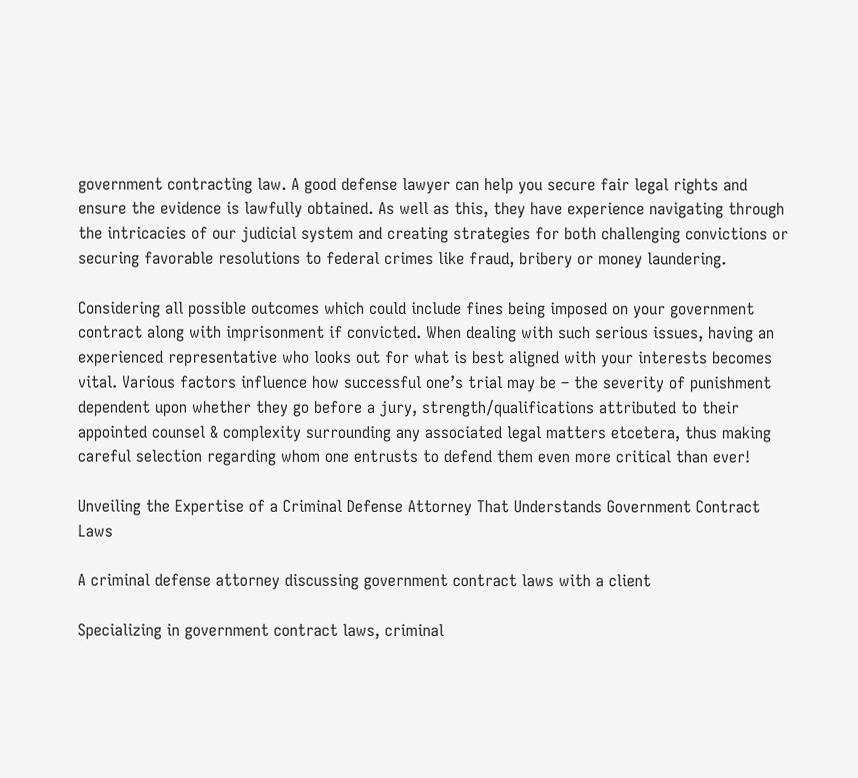government contracting law. A good defense lawyer can help you secure fair legal rights and ensure the evidence is lawfully obtained. As well as this, they have experience navigating through the intricacies of our judicial system and creating strategies for both challenging convictions or securing favorable resolutions to federal crimes like fraud, bribery or money laundering.

Considering all possible outcomes which could include fines being imposed on your government contract along with imprisonment if convicted. When dealing with such serious issues, having an experienced representative who looks out for what is best aligned with your interests becomes vital. Various factors influence how successful one’s trial may be – the severity of punishment dependent upon whether they go before a jury, strength/qualifications attributed to their appointed counsel & complexity surrounding any associated legal matters etcetera, thus making careful selection regarding whom one entrusts to defend them even more critical than ever!

Unveiling the Expertise of a Criminal Defense Attorney That Understands Government Contract Laws

A criminal defense attorney discussing government contract laws with a client

Specializing in government contract laws, criminal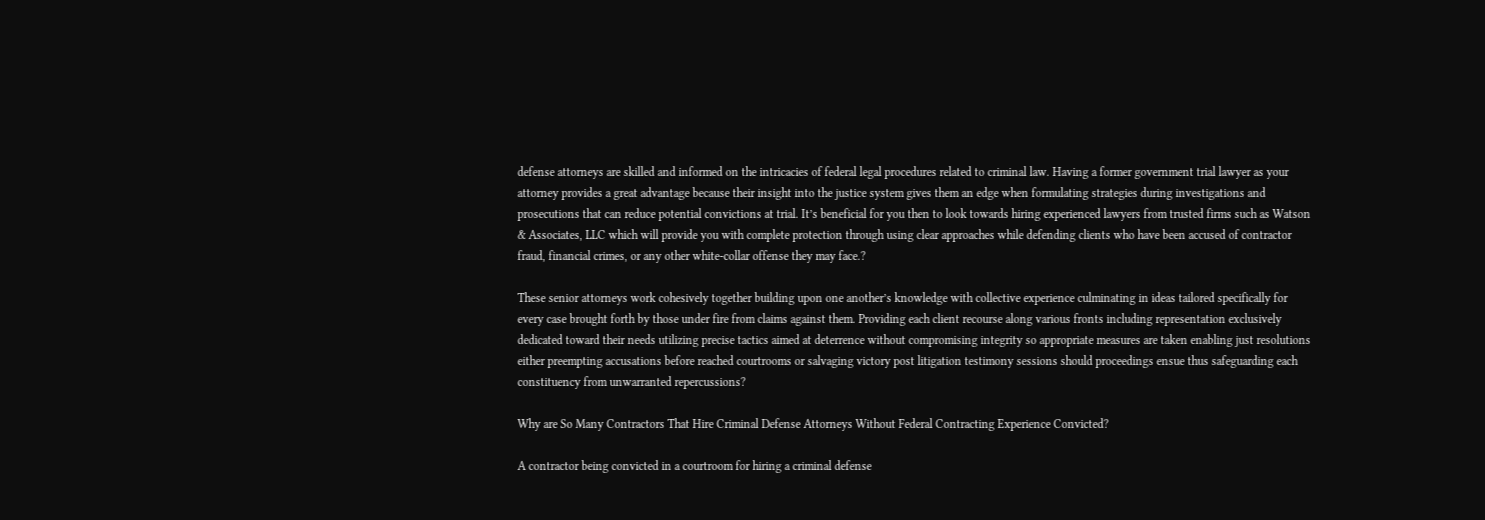defense attorneys are skilled and informed on the intricacies of federal legal procedures related to criminal law. Having a former government trial lawyer as your attorney provides a great advantage because their insight into the justice system gives them an edge when formulating strategies during investigations and prosecutions that can reduce potential convictions at trial. It’s beneficial for you then to look towards hiring experienced lawyers from trusted firms such as Watson & Associates, LLC which will provide you with complete protection through using clear approaches while defending clients who have been accused of contractor fraud, financial crimes, or any other white-collar offense they may face.?

These senior attorneys work cohesively together building upon one another’s knowledge with collective experience culminating in ideas tailored specifically for every case brought forth by those under fire from claims against them. Providing each client recourse along various fronts including representation exclusively dedicated toward their needs utilizing precise tactics aimed at deterrence without compromising integrity so appropriate measures are taken enabling just resolutions either preempting accusations before reached courtrooms or salvaging victory post litigation testimony sessions should proceedings ensue thus safeguarding each constituency from unwarranted repercussions?

Why are So Many Contractors That Hire Criminal Defense Attorneys Without Federal Contracting Experience Convicted?

A contractor being convicted in a courtroom for hiring a criminal defense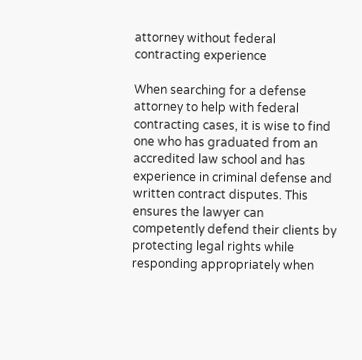attorney without federal contracting experience

When searching for a defense attorney to help with federal contracting cases, it is wise to find one who has graduated from an accredited law school and has experience in criminal defense and written contract disputes. This ensures the lawyer can competently defend their clients by protecting legal rights while responding appropriately when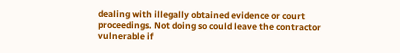dealing with illegally obtained evidence or court proceedings. Not doing so could leave the contractor vulnerable if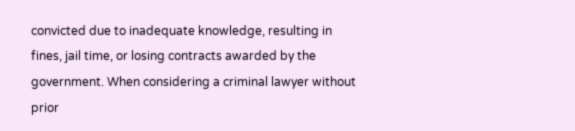convicted due to inadequate knowledge, resulting in fines, jail time, or losing contracts awarded by the government. When considering a criminal lawyer without prior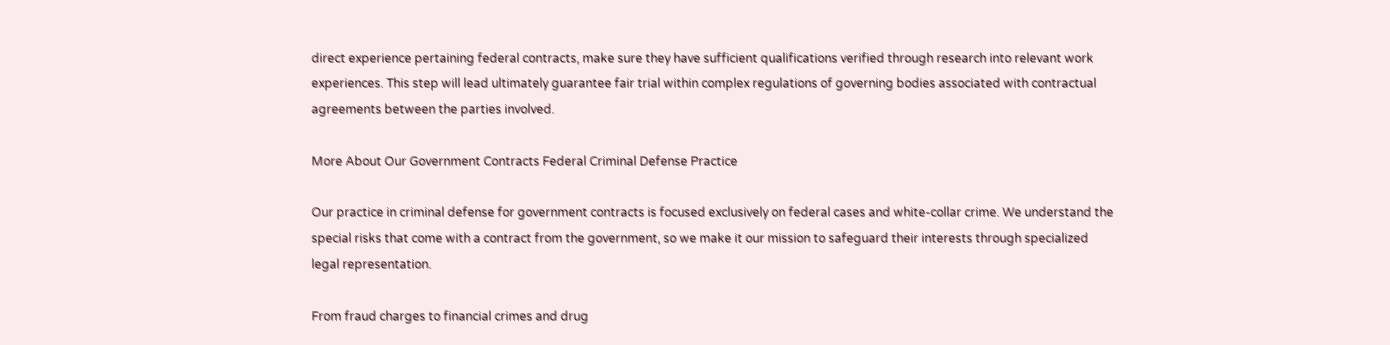direct experience pertaining federal contracts, make sure they have sufficient qualifications verified through research into relevant work experiences. This step will lead ultimately guarantee fair trial within complex regulations of governing bodies associated with contractual agreements between the parties involved.

More About Our Government Contracts Federal Criminal Defense Practice

Our practice in criminal defense for government contracts is focused exclusively on federal cases and white-collar crime. We understand the special risks that come with a contract from the government, so we make it our mission to safeguard their interests through specialized legal representation.

From fraud charges to financial crimes and drug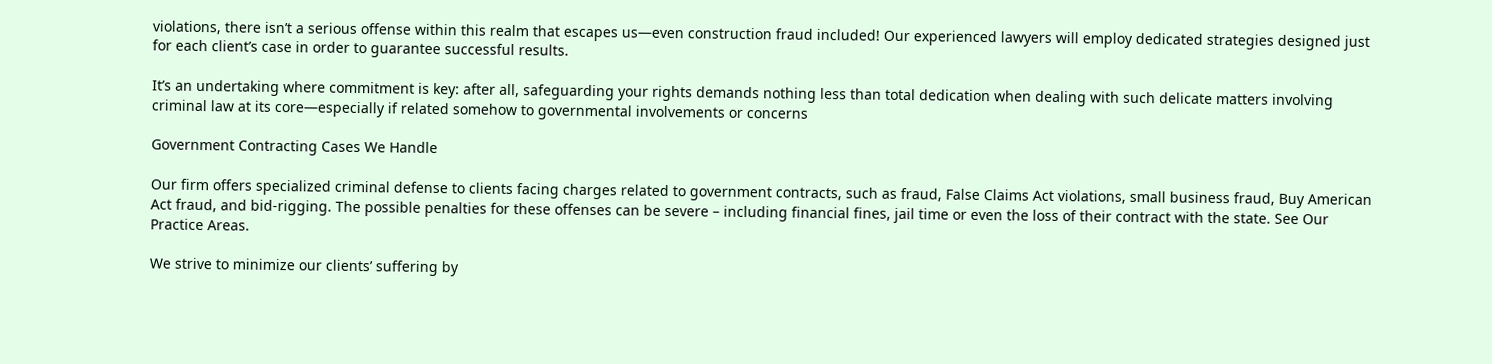violations, there isn’t a serious offense within this realm that escapes us—even construction fraud included! Our experienced lawyers will employ dedicated strategies designed just for each client’s case in order to guarantee successful results.

It’s an undertaking where commitment is key: after all, safeguarding your rights demands nothing less than total dedication when dealing with such delicate matters involving criminal law at its core—especially if related somehow to governmental involvements or concerns

Government Contracting Cases We Handle

Our firm offers specialized criminal defense to clients facing charges related to government contracts, such as fraud, False Claims Act violations, small business fraud, Buy American Act fraud, and bid-rigging. The possible penalties for these offenses can be severe – including financial fines, jail time or even the loss of their contract with the state. See Our Practice Areas.

We strive to minimize our clients’ suffering by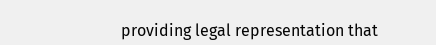providing legal representation that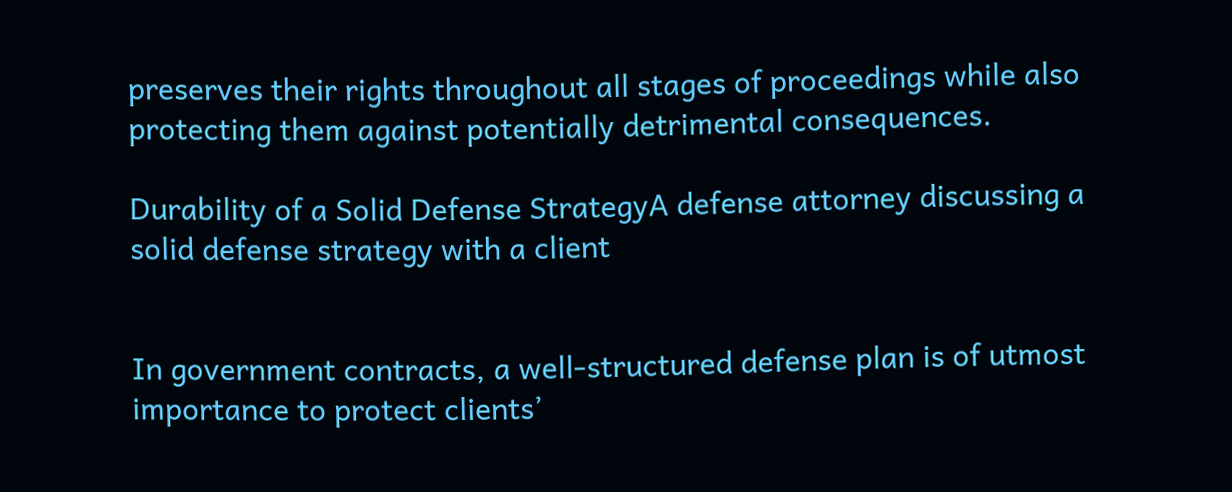preserves their rights throughout all stages of proceedings while also protecting them against potentially detrimental consequences.

Durability of a Solid Defense StrategyA defense attorney discussing a solid defense strategy with a client


In government contracts, a well-structured defense plan is of utmost importance to protect clients’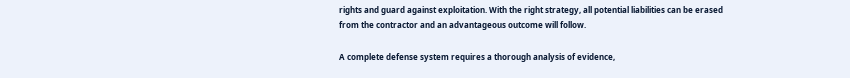rights and guard against exploitation. With the right strategy, all potential liabilities can be erased from the contractor and an advantageous outcome will follow.

A complete defense system requires a thorough analysis of evidence,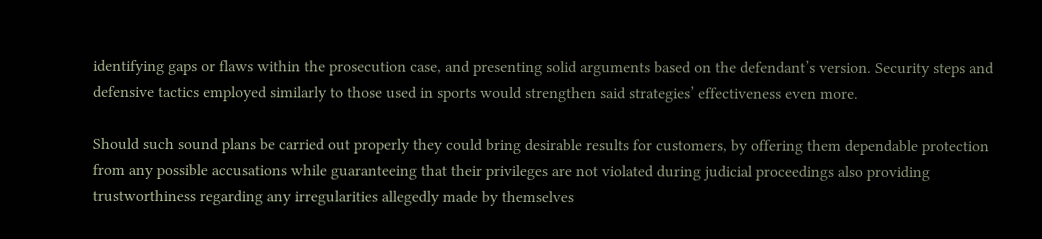identifying gaps or flaws within the prosecution case, and presenting solid arguments based on the defendant’s version. Security steps and defensive tactics employed similarly to those used in sports would strengthen said strategies’ effectiveness even more.

Should such sound plans be carried out properly they could bring desirable results for customers, by offering them dependable protection from any possible accusations while guaranteeing that their privileges are not violated during judicial proceedings also providing trustworthiness regarding any irregularities allegedly made by themselves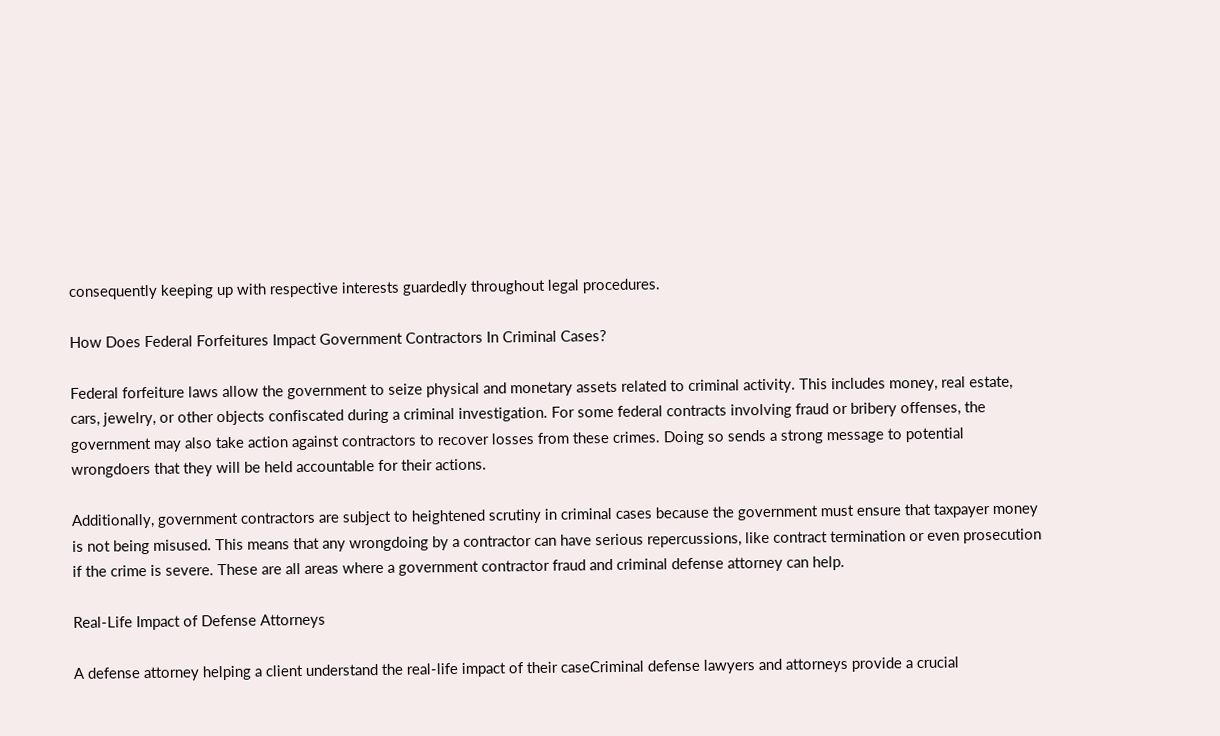consequently keeping up with respective interests guardedly throughout legal procedures.

How Does Federal Forfeitures Impact Government Contractors In Criminal Cases?

Federal forfeiture laws allow the government to seize physical and monetary assets related to criminal activity. This includes money, real estate, cars, jewelry, or other objects confiscated during a criminal investigation. For some federal contracts involving fraud or bribery offenses, the government may also take action against contractors to recover losses from these crimes. Doing so sends a strong message to potential wrongdoers that they will be held accountable for their actions.

Additionally, government contractors are subject to heightened scrutiny in criminal cases because the government must ensure that taxpayer money is not being misused. This means that any wrongdoing by a contractor can have serious repercussions, like contract termination or even prosecution if the crime is severe. These are all areas where a government contractor fraud and criminal defense attorney can help.

Real-Life Impact of Defense Attorneys

A defense attorney helping a client understand the real-life impact of their caseCriminal defense lawyers and attorneys provide a crucial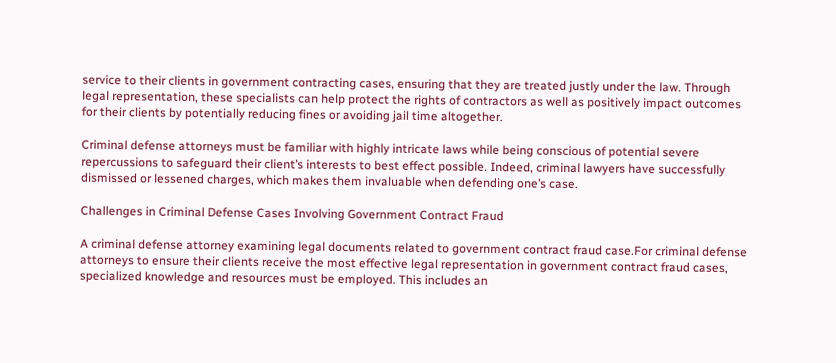service to their clients in government contracting cases, ensuring that they are treated justly under the law. Through legal representation, these specialists can help protect the rights of contractors as well as positively impact outcomes for their clients by potentially reducing fines or avoiding jail time altogether.

Criminal defense attorneys must be familiar with highly intricate laws while being conscious of potential severe repercussions to safeguard their client’s interests to best effect possible. Indeed, criminal lawyers have successfully dismissed or lessened charges, which makes them invaluable when defending one’s case.

Challenges in Criminal Defense Cases Involving Government Contract Fraud

A criminal defense attorney examining legal documents related to government contract fraud case.For criminal defense attorneys to ensure their clients receive the most effective legal representation in government contract fraud cases, specialized knowledge and resources must be employed. This includes an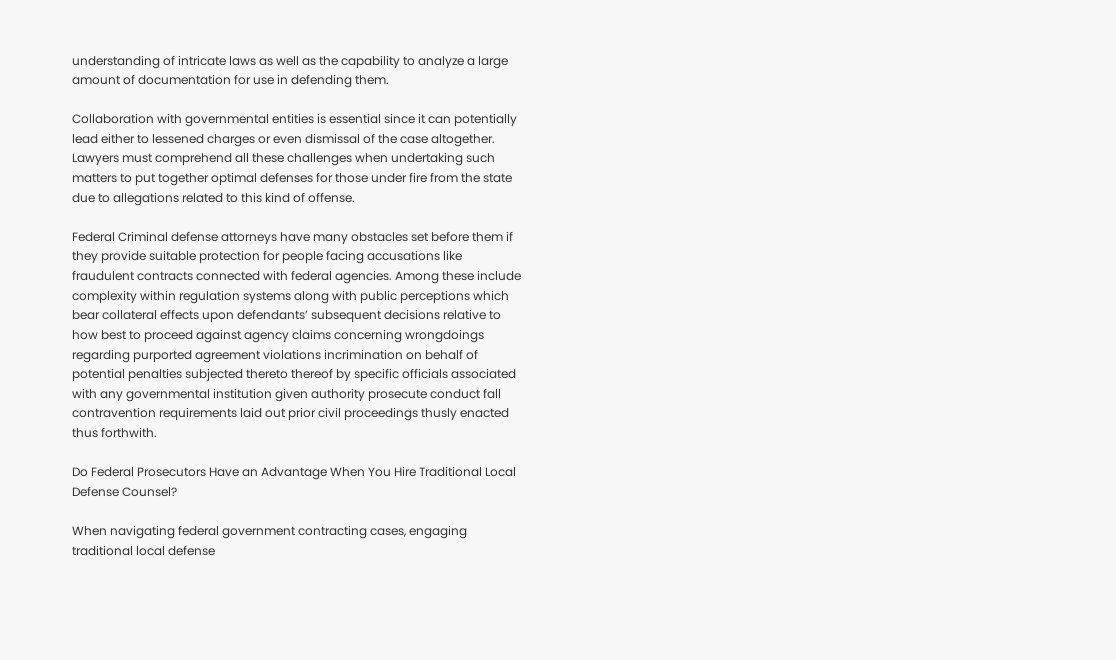understanding of intricate laws as well as the capability to analyze a large amount of documentation for use in defending them.

Collaboration with governmental entities is essential since it can potentially lead either to lessened charges or even dismissal of the case altogether. Lawyers must comprehend all these challenges when undertaking such matters to put together optimal defenses for those under fire from the state due to allegations related to this kind of offense.

Federal Criminal defense attorneys have many obstacles set before them if they provide suitable protection for people facing accusations like fraudulent contracts connected with federal agencies. Among these include complexity within regulation systems along with public perceptions which bear collateral effects upon defendants’ subsequent decisions relative to how best to proceed against agency claims concerning wrongdoings regarding purported agreement violations incrimination on behalf of potential penalties subjected thereto thereof by specific officials associated with any governmental institution given authority prosecute conduct fall contravention requirements laid out prior civil proceedings thusly enacted thus forthwith.

Do Federal Prosecutors Have an Advantage When You Hire Traditional Local Defense Counsel?

When navigating federal government contracting cases, engaging traditional local defense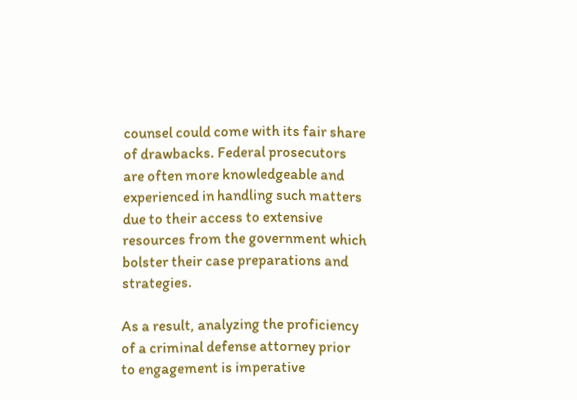counsel could come with its fair share of drawbacks. Federal prosecutors are often more knowledgeable and experienced in handling such matters due to their access to extensive resources from the government which bolster their case preparations and strategies.

As a result, analyzing the proficiency of a criminal defense attorney prior to engagement is imperative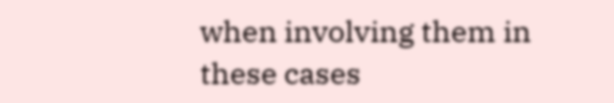when involving them in these cases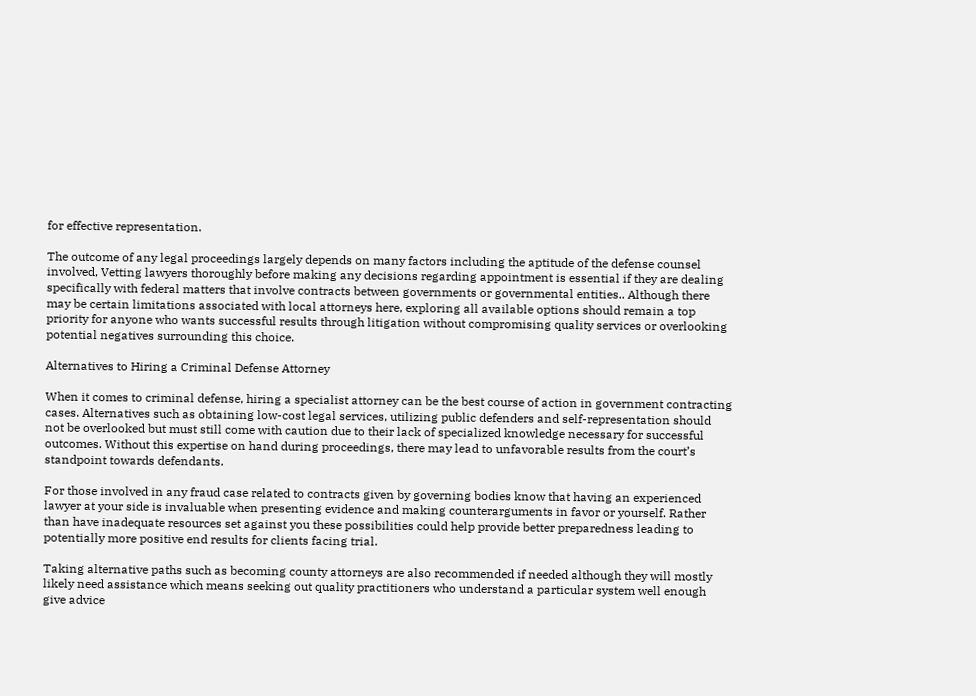for effective representation.

The outcome of any legal proceedings largely depends on many factors including the aptitude of the defense counsel involved, Vetting lawyers thoroughly before making any decisions regarding appointment is essential if they are dealing specifically with federal matters that involve contracts between governments or governmental entities.. Although there may be certain limitations associated with local attorneys here, exploring all available options should remain a top priority for anyone who wants successful results through litigation without compromising quality services or overlooking potential negatives surrounding this choice.

Alternatives to Hiring a Criminal Defense Attorney

When it comes to criminal defense, hiring a specialist attorney can be the best course of action in government contracting cases. Alternatives such as obtaining low-cost legal services, utilizing public defenders and self-representation should not be overlooked but must still come with caution due to their lack of specialized knowledge necessary for successful outcomes. Without this expertise on hand during proceedings, there may lead to unfavorable results from the court’s standpoint towards defendants.

For those involved in any fraud case related to contracts given by governing bodies know that having an experienced lawyer at your side is invaluable when presenting evidence and making counterarguments in favor or yourself. Rather than have inadequate resources set against you these possibilities could help provide better preparedness leading to potentially more positive end results for clients facing trial.

Taking alternative paths such as becoming county attorneys are also recommended if needed although they will mostly likely need assistance which means seeking out quality practitioners who understand a particular system well enough give advice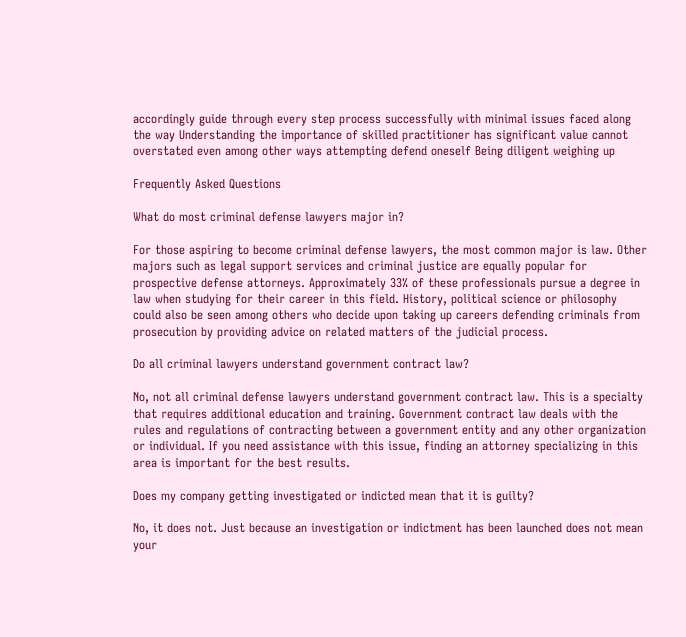accordingly guide through every step process successfully with minimal issues faced along the way Understanding the importance of skilled practitioner has significant value cannot overstated even among other ways attempting defend oneself Being diligent weighing up

Frequently Asked Questions

What do most criminal defense lawyers major in?

For those aspiring to become criminal defense lawyers, the most common major is law. Other majors such as legal support services and criminal justice are equally popular for prospective defense attorneys. Approximately 33% of these professionals pursue a degree in law when studying for their career in this field. History, political science or philosophy could also be seen among others who decide upon taking up careers defending criminals from prosecution by providing advice on related matters of the judicial process.

Do all criminal lawyers understand government contract law?

No, not all criminal defense lawyers understand government contract law. This is a specialty that requires additional education and training. Government contract law deals with the rules and regulations of contracting between a government entity and any other organization or individual. If you need assistance with this issue, finding an attorney specializing in this area is important for the best results.

Does my company getting investigated or indicted mean that it is guilty?

No, it does not. Just because an investigation or indictment has been launched does not mean your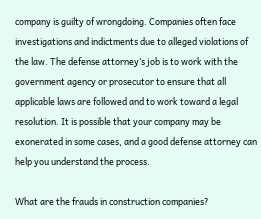company is guilty of wrongdoing. Companies often face investigations and indictments due to alleged violations of the law. The defense attorney’s job is to work with the government agency or prosecutor to ensure that all applicable laws are followed and to work toward a legal resolution. It is possible that your company may be exonerated in some cases, and a good defense attorney can help you understand the process.

What are the frauds in construction companies?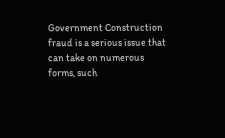Government Construction fraud is a serious issue that can take on numerous forms, such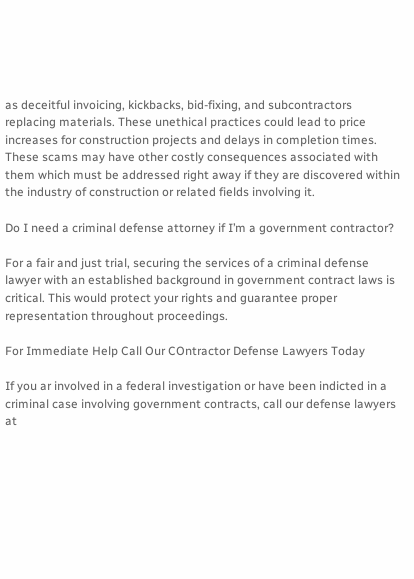as deceitful invoicing, kickbacks, bid-fixing, and subcontractors replacing materials. These unethical practices could lead to price increases for construction projects and delays in completion times. These scams may have other costly consequences associated with them which must be addressed right away if they are discovered within the industry of construction or related fields involving it.

Do I need a criminal defense attorney if I’m a government contractor?

For a fair and just trial, securing the services of a criminal defense lawyer with an established background in government contract laws is critical. This would protect your rights and guarantee proper representation throughout proceedings.

For Immediate Help Call Our COntractor Defense Lawyers Today

If you ar involved in a federal investigation or have been indicted in a criminal case involving government contracts, call our defense lawyers at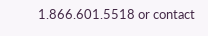1.866.601.5518 or contact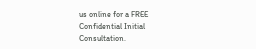us online for a FREE Confidential Initial Consultation.